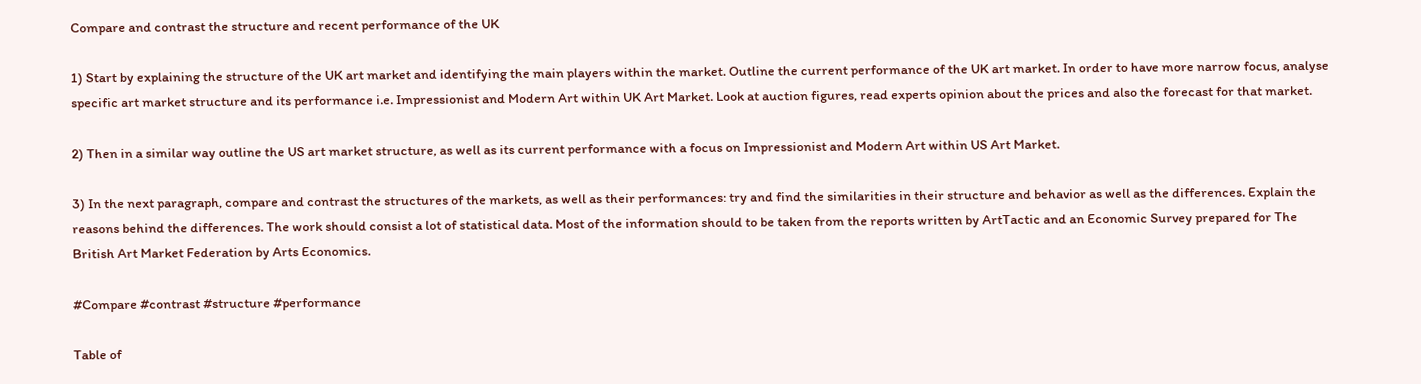Compare and contrast the structure and recent performance of the UK

1) Start by explaining the structure of the UK art market and identifying the main players within the market. Outline the current performance of the UK art market. In order to have more narrow focus, analyse specific art market structure and its performance i.e. Impressionist and Modern Art within UK Art Market. Look at auction figures, read experts opinion about the prices and also the forecast for that market.

2) Then in a similar way outline the US art market structure, as well as its current performance with a focus on Impressionist and Modern Art within US Art Market.

3) In the next paragraph, compare and contrast the structures of the markets, as well as their performances: try and find the similarities in their structure and behavior as well as the differences. Explain the reasons behind the differences. The work should consist a lot of statistical data. Most of the information should to be taken from the reports written by ArtTactic and an Economic Survey prepared for The British Art Market Federation by Arts Economics.

#Compare #contrast #structure #performance

Table of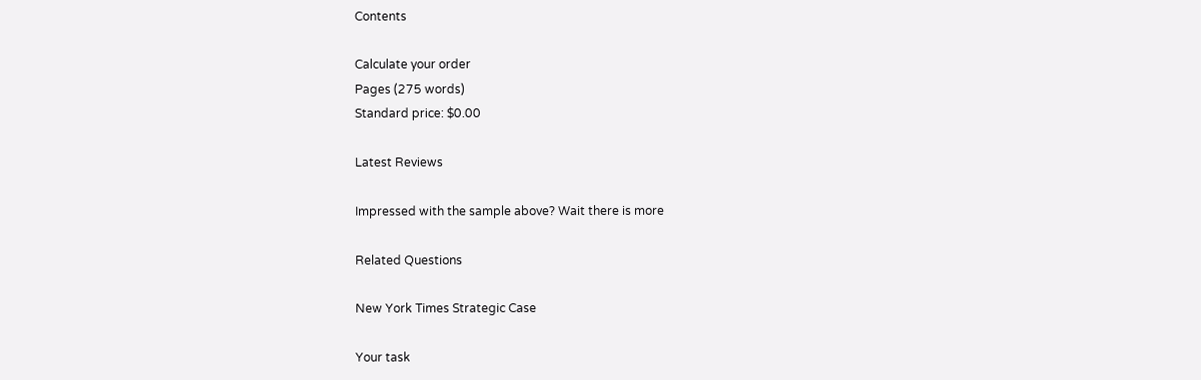Contents

Calculate your order
Pages (275 words)
Standard price: $0.00

Latest Reviews

Impressed with the sample above? Wait there is more

Related Questions

New York Times Strategic Case

Your task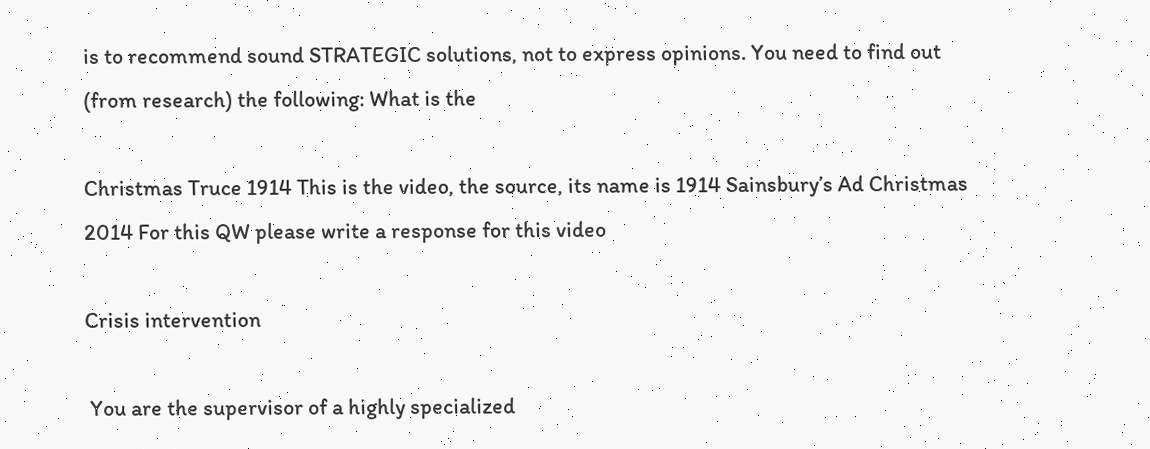is to recommend sound STRATEGIC solutions, not to express opinions. You need to find out (from research) the following: What is the

Christmas Truce 1914 This is the video, the source, its name is 1914 Sainsbury’s Ad Christmas 2014 For this QW please write a response for this video

Crisis intervention

 You are the supervisor of a highly specialized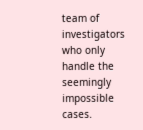team of investigators who only handle the seemingly impossible cases.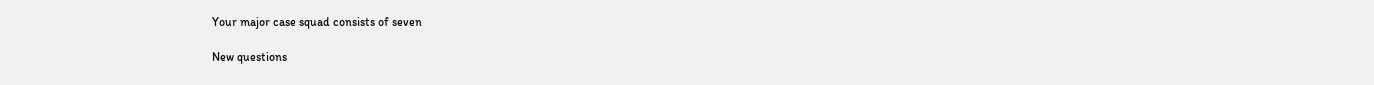Your major case squad consists of seven

New questions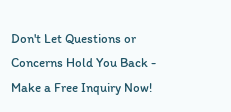Don't Let Questions or Concerns Hold You Back - Make a Free Inquiry Now!